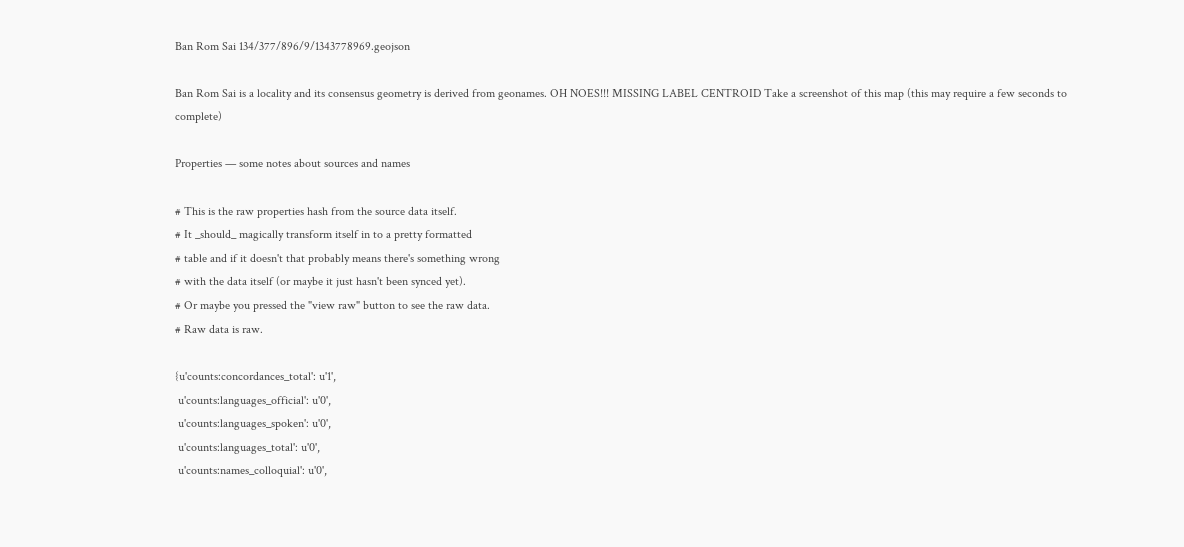Ban Rom Sai 134/377/896/9/1343778969.geojson

Ban Rom Sai is a locality and its consensus geometry is derived from geonames. OH NOES!!! MISSING LABEL CENTROID Take a screenshot of this map (this may require a few seconds to complete)

Properties — some notes about sources and names

# This is the raw properties hash from the source data itself.
# It _should_ magically transform itself in to a pretty formatted
# table and if it doesn't that probably means there's something wrong
# with the data itself (or maybe it just hasn't been synced yet).
# Or maybe you pressed the "view raw" button to see the raw data.
# Raw data is raw.

{u'counts:concordances_total': u'1',
 u'counts:languages_official': u'0',
 u'counts:languages_spoken': u'0',
 u'counts:languages_total': u'0',
 u'counts:names_colloquial': u'0',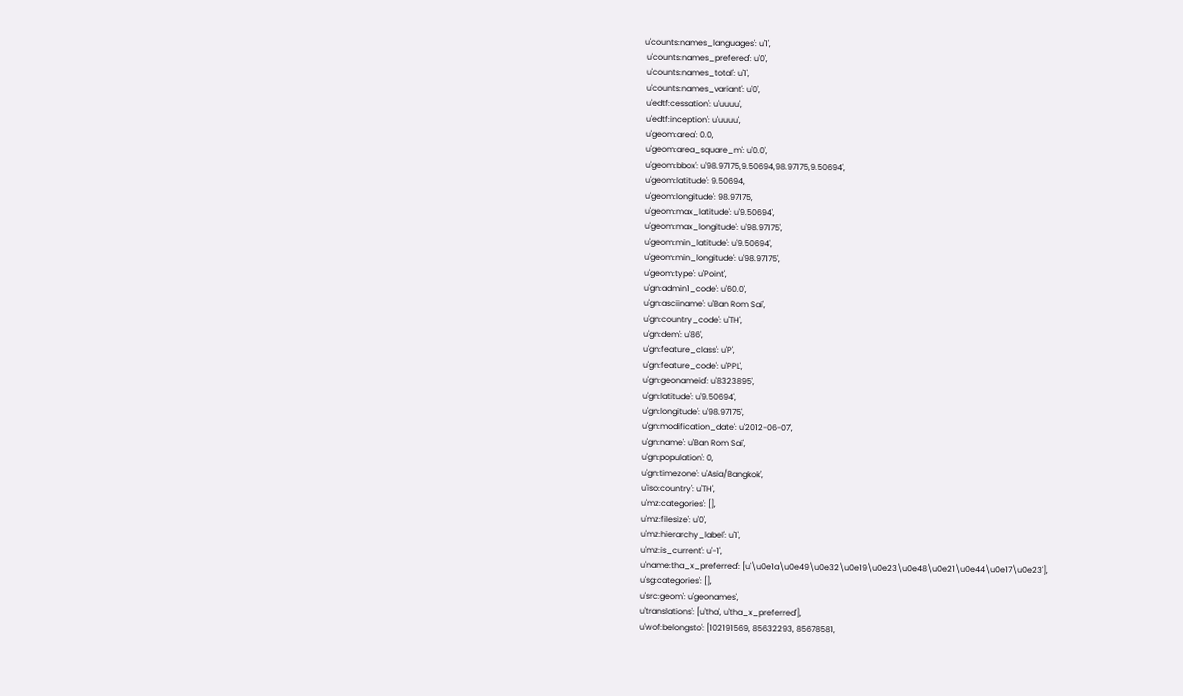u'counts:names_languages': u'1',
 u'counts:names_prefered': u'0',
 u'counts:names_total': u'1',
 u'counts:names_variant': u'0',
 u'edtf:cessation': u'uuuu',
 u'edtf:inception': u'uuuu',
 u'geom:area': 0.0,
 u'geom:area_square_m': u'0.0',
 u'geom:bbox': u'98.97175,9.50694,98.97175,9.50694',
 u'geom:latitude': 9.50694,
 u'geom:longitude': 98.97175,
 u'geom:max_latitude': u'9.50694',
 u'geom:max_longitude': u'98.97175',
 u'geom:min_latitude': u'9.50694',
 u'geom:min_longitude': u'98.97175',
 u'geom:type': u'Point',
 u'gn:admin1_code': u'60.0',
 u'gn:asciiname': u'Ban Rom Sai',
 u'gn:country_code': u'TH',
 u'gn:dem': u'86',
 u'gn:feature_class': u'P',
 u'gn:feature_code': u'PPL',
 u'gn:geonameid': u'8323895',
 u'gn:latitude': u'9.50694',
 u'gn:longitude': u'98.97175',
 u'gn:modification_date': u'2012-06-07',
 u'gn:name': u'Ban Rom Sai',
 u'gn:population': 0,
 u'gn:timezone': u'Asia/Bangkok',
 u'iso:country': u'TH',
 u'mz:categories': [],
 u'mz:filesize': u'0',
 u'mz:hierarchy_label': u'1',
 u'mz:is_current': u'-1',
 u'name:tha_x_preferred': [u'\u0e1a\u0e49\u0e32\u0e19\u0e23\u0e48\u0e21\u0e44\u0e17\u0e23'],
 u'sg:categories': [],
 u'src:geom': u'geonames',
 u'translations': [u'tha', u'tha_x_preferred'],
 u'wof:belongsto': [102191569, 85632293, 85678581,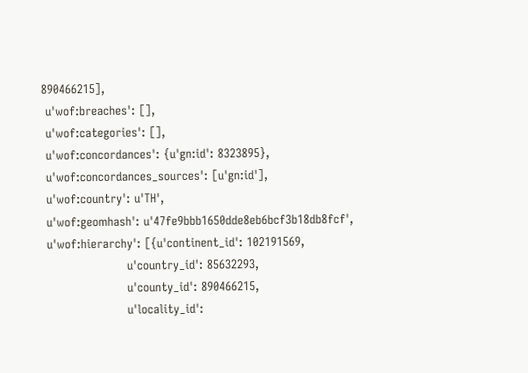890466215],
 u'wof:breaches': [],
 u'wof:categories': [],
 u'wof:concordances': {u'gn:id': 8323895},
 u'wof:concordances_sources': [u'gn:id'],
 u'wof:country': u'TH',
 u'wof:geomhash': u'47fe9bbb1650dde8eb6bcf3b18db8fcf',
 u'wof:hierarchy': [{u'continent_id': 102191569,
                     u'country_id': 85632293,
                     u'county_id': 890466215,
                     u'locality_id':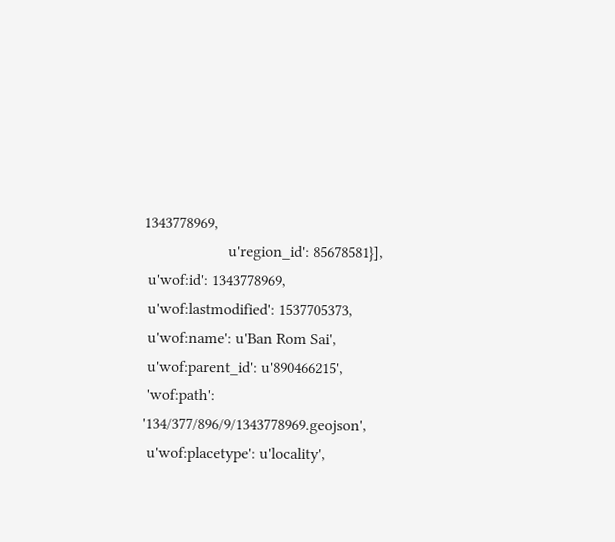1343778969,
                     u'region_id': 85678581}],
 u'wof:id': 1343778969,
 u'wof:lastmodified': 1537705373,
 u'wof:name': u'Ban Rom Sai',
 u'wof:parent_id': u'890466215',
 'wof:path': '134/377/896/9/1343778969.geojson',
 u'wof:placetype': u'locality',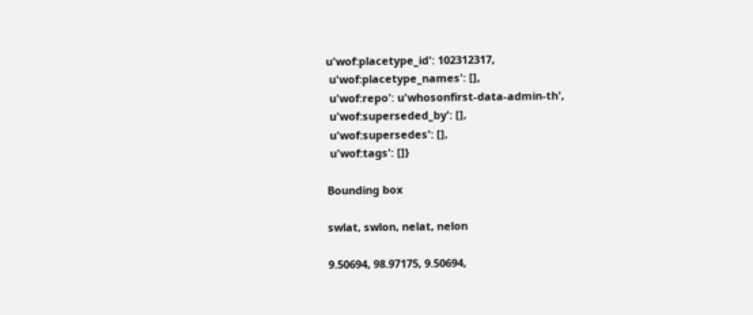u'wof:placetype_id': 102312317,
 u'wof:placetype_names': [],
 u'wof:repo': u'whosonfirst-data-admin-th',
 u'wof:superseded_by': [],
 u'wof:supersedes': [],
 u'wof:tags': []}

Bounding box

swlat, swlon, nelat, nelon

9.50694, 98.97175, 9.50694,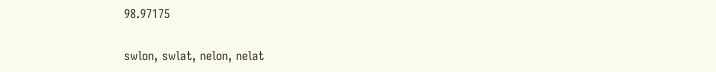98.97175

swlon, swlat, nelon, nelat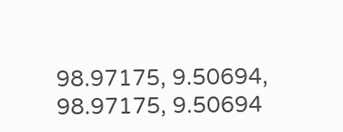98.97175, 9.50694, 98.97175, 9.50694